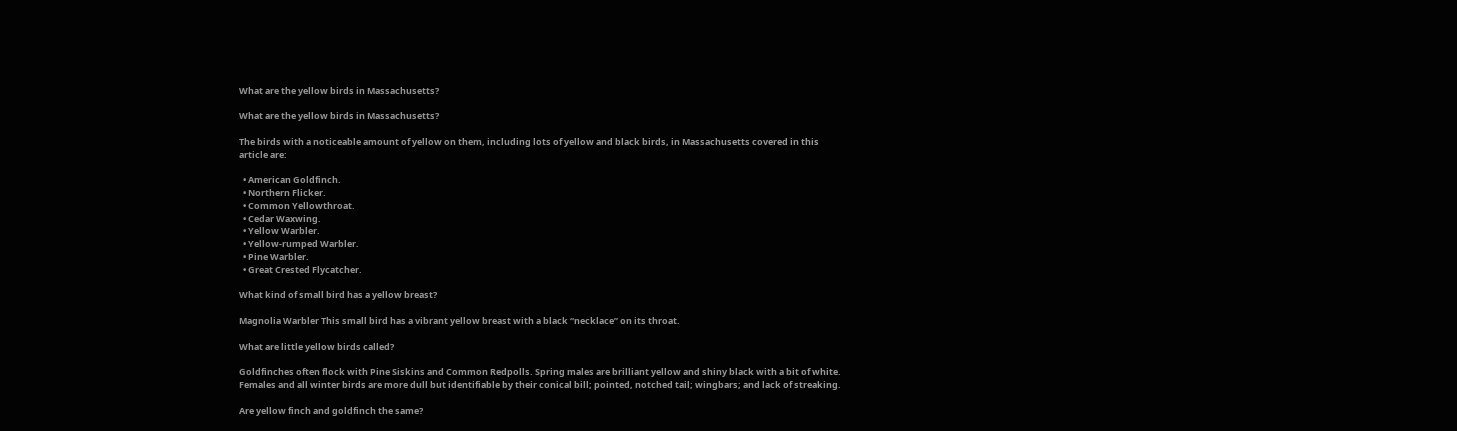What are the yellow birds in Massachusetts?

What are the yellow birds in Massachusetts?

The birds with a noticeable amount of yellow on them, including lots of yellow and black birds, in Massachusetts covered in this article are:

  • American Goldfinch.
  • Northern Flicker.
  • Common Yellowthroat.
  • Cedar Waxwing.
  • Yellow Warbler.
  • Yellow-rumped Warbler.
  • Pine Warbler.
  • Great Crested Flycatcher.

What kind of small bird has a yellow breast?

Magnolia Warbler This small bird has a vibrant yellow breast with a black “necklace” on its throat.

What are little yellow birds called?

Goldfinches often flock with Pine Siskins and Common Redpolls. Spring males are brilliant yellow and shiny black with a bit of white. Females and all winter birds are more dull but identifiable by their conical bill; pointed, notched tail; wingbars; and lack of streaking.

Are yellow finch and goldfinch the same?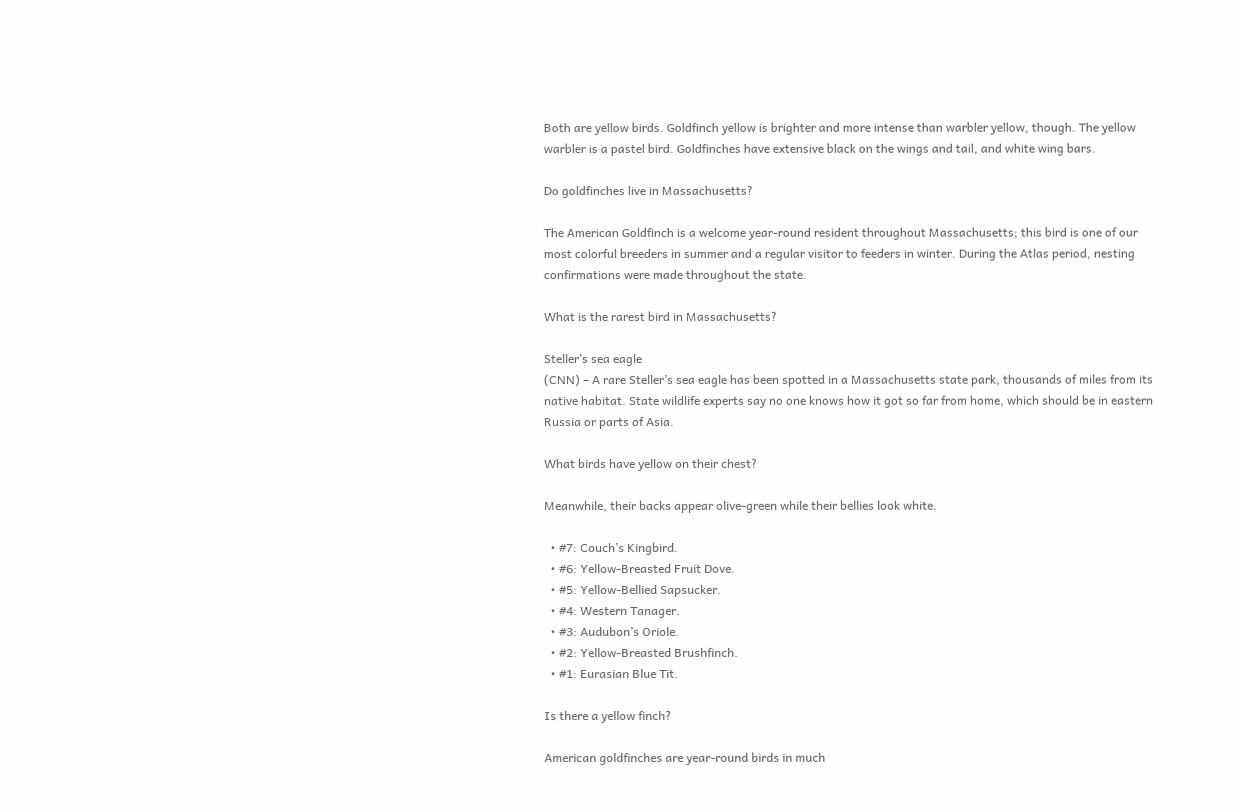Both are yellow birds. Goldfinch yellow is brighter and more intense than warbler yellow, though. The yellow warbler is a pastel bird. Goldfinches have extensive black on the wings and tail, and white wing bars.

Do goldfinches live in Massachusetts?

The American Goldfinch is a welcome year-round resident throughout Massachusetts; this bird is one of our most colorful breeders in summer and a regular visitor to feeders in winter. During the Atlas period, nesting confirmations were made throughout the state.

What is the rarest bird in Massachusetts?

Steller’s sea eagle
(CNN) – A rare Steller’s sea eagle has been spotted in a Massachusetts state park, thousands of miles from its native habitat. State wildlife experts say no one knows how it got so far from home, which should be in eastern Russia or parts of Asia.

What birds have yellow on their chest?

Meanwhile, their backs appear olive-green while their bellies look white.

  • #7: Couch’s Kingbird.
  • #6: Yellow-Breasted Fruit Dove.
  • #5: Yellow-Bellied Sapsucker.
  • #4: Western Tanager.
  • #3: Audubon’s Oriole.
  • #2: Yellow-Breasted Brushfinch.
  • #1: Eurasian Blue Tit.

Is there a yellow finch?

American goldfinches are year-round birds in much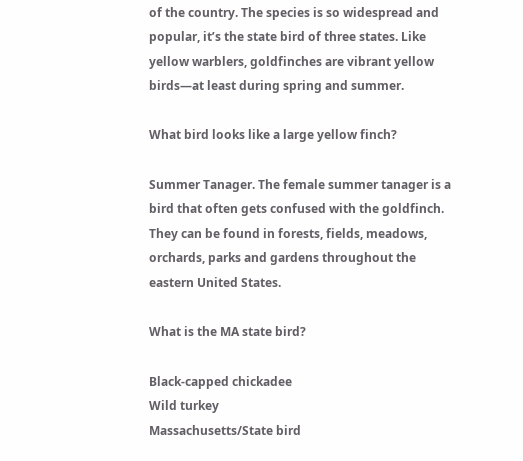of the country. The species is so widespread and popular, it’s the state bird of three states. Like yellow warblers, goldfinches are vibrant yellow birds—at least during spring and summer.

What bird looks like a large yellow finch?

Summer Tanager. The female summer tanager is a bird that often gets confused with the goldfinch. They can be found in forests, fields, meadows, orchards, parks and gardens throughout the eastern United States.

What is the MA state bird?

Black-capped chickadee
Wild turkey
Massachusetts/State bird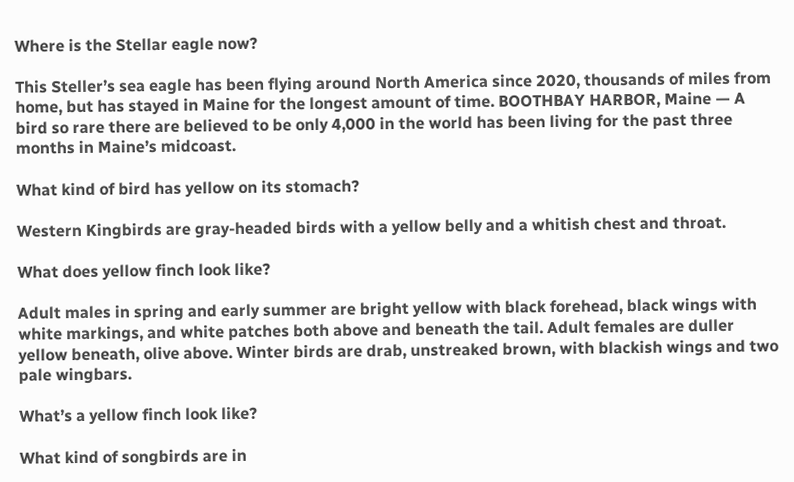Where is the Stellar eagle now?

This Steller’s sea eagle has been flying around North America since 2020, thousands of miles from home, but has stayed in Maine for the longest amount of time. BOOTHBAY HARBOR, Maine — A bird so rare there are believed to be only 4,000 in the world has been living for the past three months in Maine’s midcoast.

What kind of bird has yellow on its stomach?

Western Kingbirds are gray-headed birds with a yellow belly and a whitish chest and throat.

What does yellow finch look like?

Adult males in spring and early summer are bright yellow with black forehead, black wings with white markings, and white patches both above and beneath the tail. Adult females are duller yellow beneath, olive above. Winter birds are drab, unstreaked brown, with blackish wings and two pale wingbars.

What’s a yellow finch look like?

What kind of songbirds are in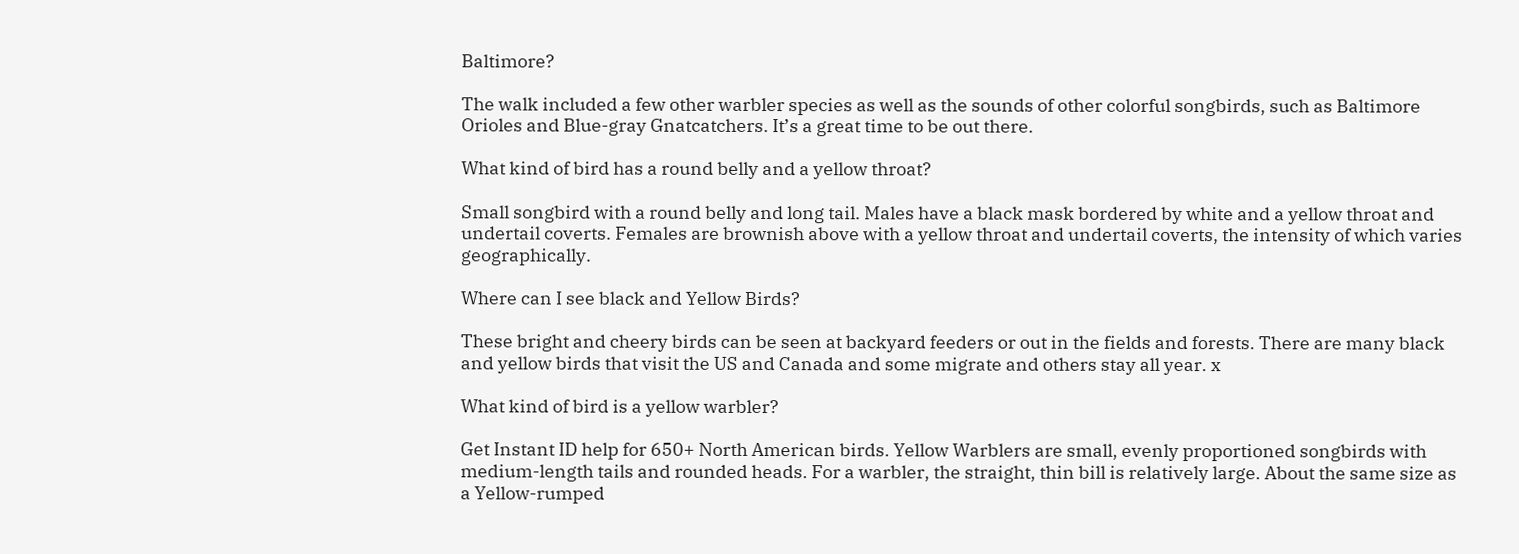Baltimore?

The walk included a few other warbler species as well as the sounds of other colorful songbirds, such as Baltimore Orioles and Blue-gray Gnatcatchers. It’s a great time to be out there.

What kind of bird has a round belly and a yellow throat?

Small songbird with a round belly and long tail. Males have a black mask bordered by white and a yellow throat and undertail coverts. Females are brownish above with a yellow throat and undertail coverts, the intensity of which varies geographically.

Where can I see black and Yellow Birds?

These bright and cheery birds can be seen at backyard feeders or out in the fields and forests. There are many black and yellow birds that visit the US and Canada and some migrate and others stay all year. x

What kind of bird is a yellow warbler?

Get Instant ID help for 650+ North American birds. Yellow Warblers are small, evenly proportioned songbirds with medium-length tails and rounded heads. For a warbler, the straight, thin bill is relatively large. About the same size as a Yellow-rumped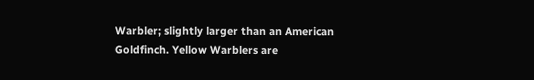Warbler; slightly larger than an American Goldfinch. Yellow Warblers are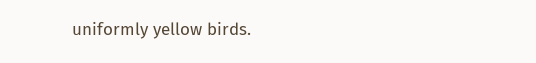uniformly yellow birds.